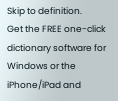Skip to definition.
Get the FREE one-click dictionary software for Windows or the iPhone/iPad and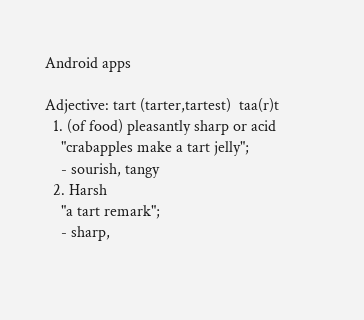Android apps

Adjective: tart (tarter,tartest)  taa(r)t
  1. (of food) pleasantly sharp or acid
    "crabapples make a tart jelly";
    - sourish, tangy
  2. Harsh
    "a tart remark";
    - sharp,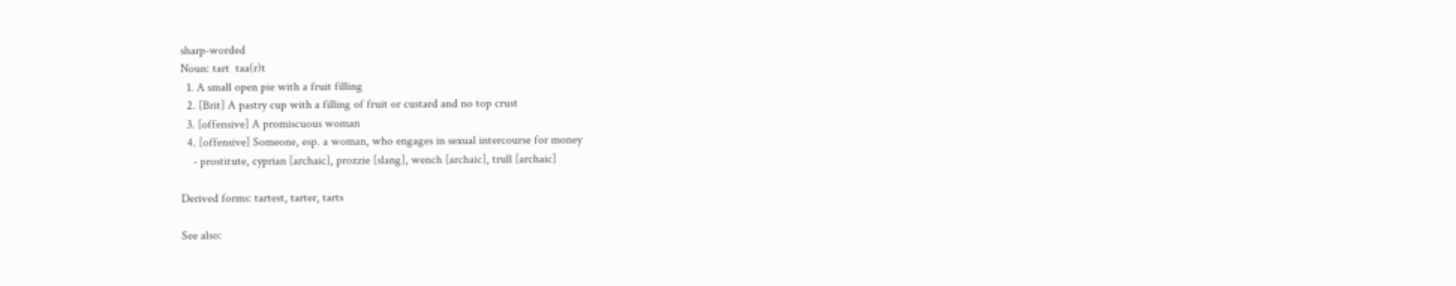sharp-worded
Noun: tart  taa(r)t
  1. A small open pie with a fruit filling
  2. [Brit] A pastry cup with a filling of fruit or custard and no top crust
  3. [offensive] A promiscuous woman
  4. [offensive] Someone, esp. a woman, who engages in sexual intercourse for money
    - prostitute, cyprian [archaic], prozzie [slang], wench [archaic], trull [archaic]

Derived forms: tartest, tarter, tarts

See also: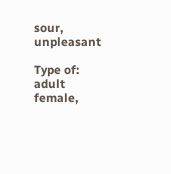sour, unpleasant

Type of: adult female,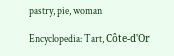pastry, pie, woman

Encyclopedia: Tart, Côte-d'Or